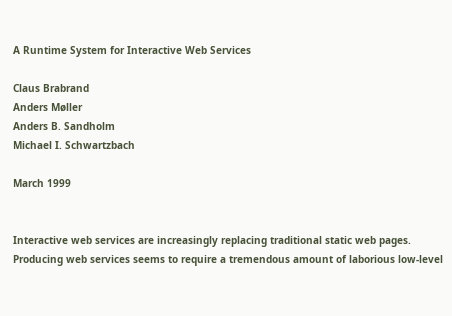A Runtime System for Interactive Web Services

Claus Brabrand
Anders Møller
Anders B. Sandholm
Michael I. Schwartzbach

March 1999


Interactive web services are increasingly replacing traditional static web pages. Producing web services seems to require a tremendous amount of laborious low-level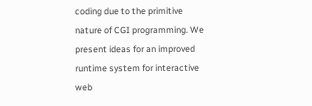coding due to the primitive nature of CGI programming. We present ideas for an improved runtime system for interactive web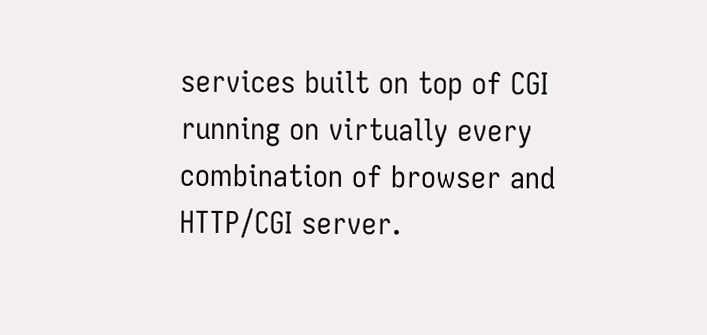services built on top of CGI running on virtually every combination of browser and HTTP/CGI server.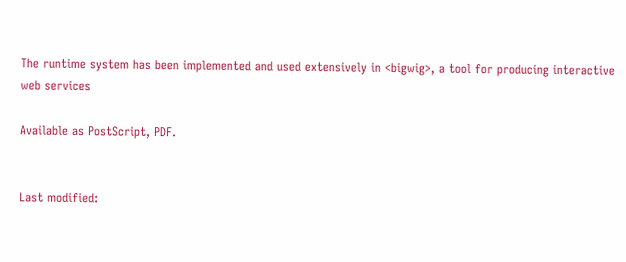The runtime system has been implemented and used extensively in <bigwig>, a tool for producing interactive web services

Available as PostScript, PDF.


Last modified: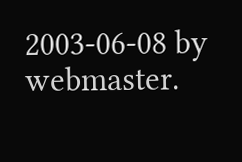2003-06-08 by webmaster.